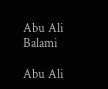Abu Ali Balami

Abu Ali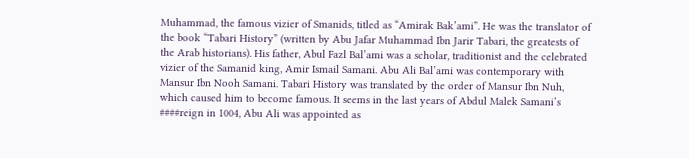Muhammad, the famous vizier of Smanids, titled as “Amirak Bak’ami”. He was the translator of the book “Tabari History” (written by Abu Jafar Muhammad Ibn Jarir Tabari, the greatests of the Arab historians). His father, Abul Fazl Bal’ami was a scholar, traditionist and the celebrated vizier of the Samanid king, Amir Ismail Samani. Abu Ali Bal’ami was contemporary with Mansur Ibn Nooh Samani. Tabari History was translated by the order of Mansur Ibn Nuh, which caused him to become famous. It seems in the last years of Abdul Malek Samani’s ####reign in 1004, Abu Ali was appointed as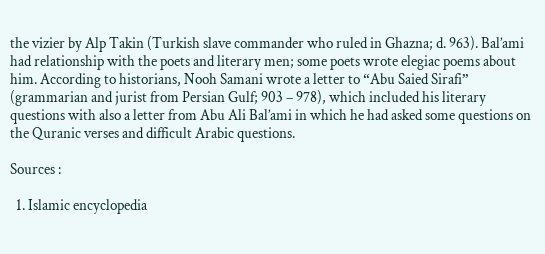the vizier by Alp Takin (Turkish slave commander who ruled in Ghazna; d. 963). Bal’ami had relationship with the poets and literary men; some poets wrote elegiac poems about him. According to historians, Nooh Samani wrote a letter to “Abu Saied Sirafi” (grammarian and jurist from Persian Gulf; 903 – 978), which included his literary questions with also a letter from Abu Ali Bal’ami in which he had asked some questions on the Quranic verses and difficult Arabic questions.

Sources :

  1. Islamic encyclopedia